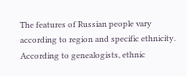The features of Russian people vary according to region and specific ethnicity. According to genealogists, ethnic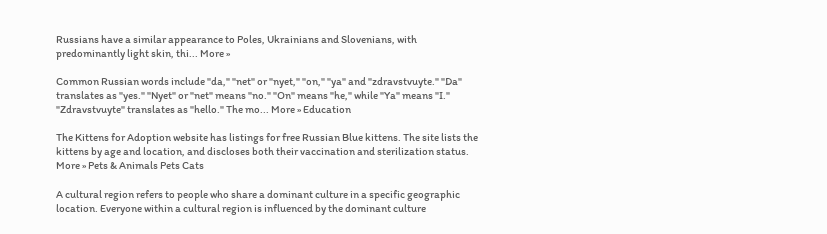Russians have a similar appearance to Poles, Ukrainians and Slovenians, with predominantly light skin, thi... More »

Common Russian words include "da," "net" or "nyet," "on," "ya" and "zdravstvuyte." "Da" translates as "yes." "Nyet" or "net" means "no." "On" means "he," while "Ya" means "I." "Zdravstvuyte" translates as "hello." The mo... More » Education

The Kittens for Adoption website has listings for free Russian Blue kittens. The site lists the kittens by age and location, and discloses both their vaccination and sterilization status. More » Pets & Animals Pets Cats

A cultural region refers to people who share a dominant culture in a specific geographic location. Everyone within a cultural region is influenced by the dominant culture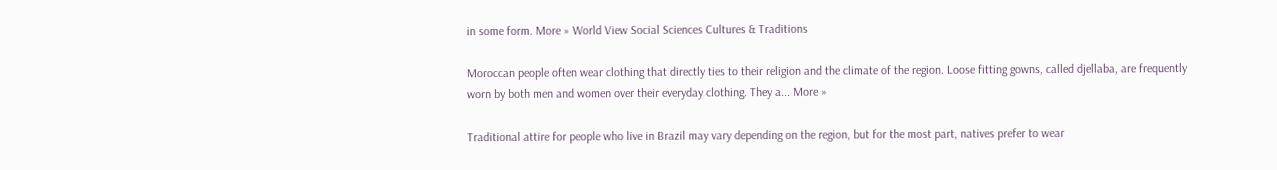in some form. More » World View Social Sciences Cultures & Traditions

Moroccan people often wear clothing that directly ties to their religion and the climate of the region. Loose fitting gowns, called djellaba, are frequently worn by both men and women over their everyday clothing. They a... More »

Traditional attire for people who live in Brazil may vary depending on the region, but for the most part, natives prefer to wear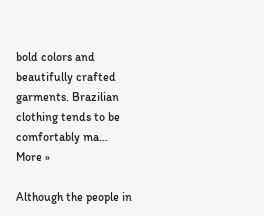bold colors and beautifully crafted garments. Brazilian clothing tends to be comfortably ma... More »

Although the people in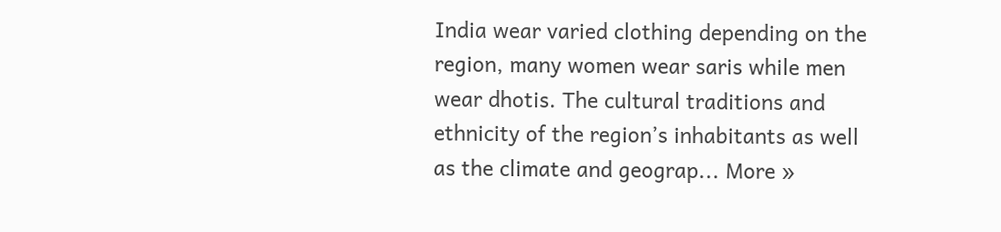India wear varied clothing depending on the region, many women wear saris while men wear dhotis. The cultural traditions and ethnicity of the region’s inhabitants as well as the climate and geograp... More »